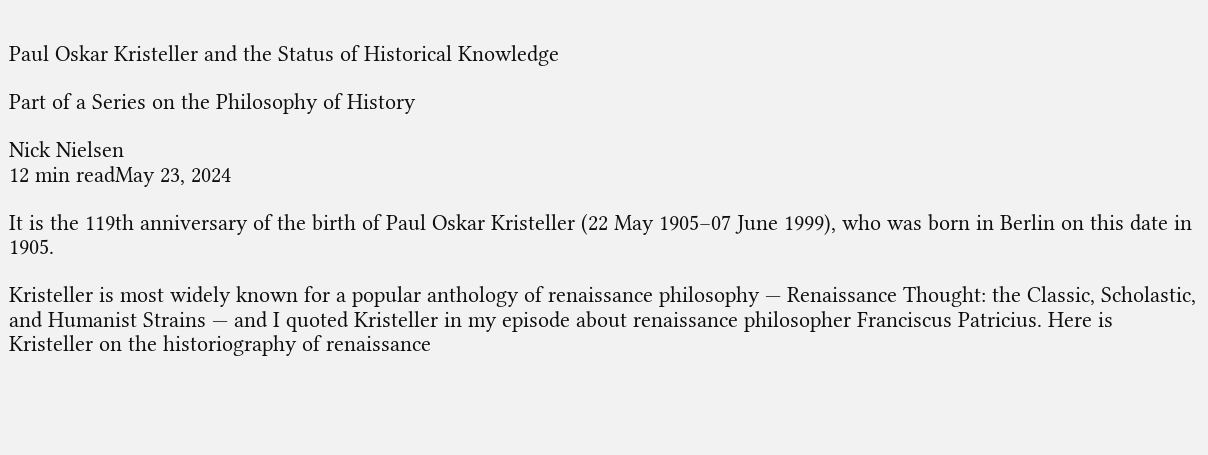Paul Oskar Kristeller and the Status of Historical Knowledge

Part of a Series on the Philosophy of History

Nick Nielsen
12 min readMay 23, 2024

It is the 119th anniversary of the birth of Paul Oskar Kristeller (22 May 1905–07 June 1999), who was born in Berlin on this date in 1905.

Kristeller is most widely known for a popular anthology of renaissance philosophy — Renaissance Thought: the Classic, Scholastic, and Humanist Strains — and I quoted Kristeller in my episode about renaissance philosopher Franciscus Patricius. Here is Kristeller on the historiography of renaissance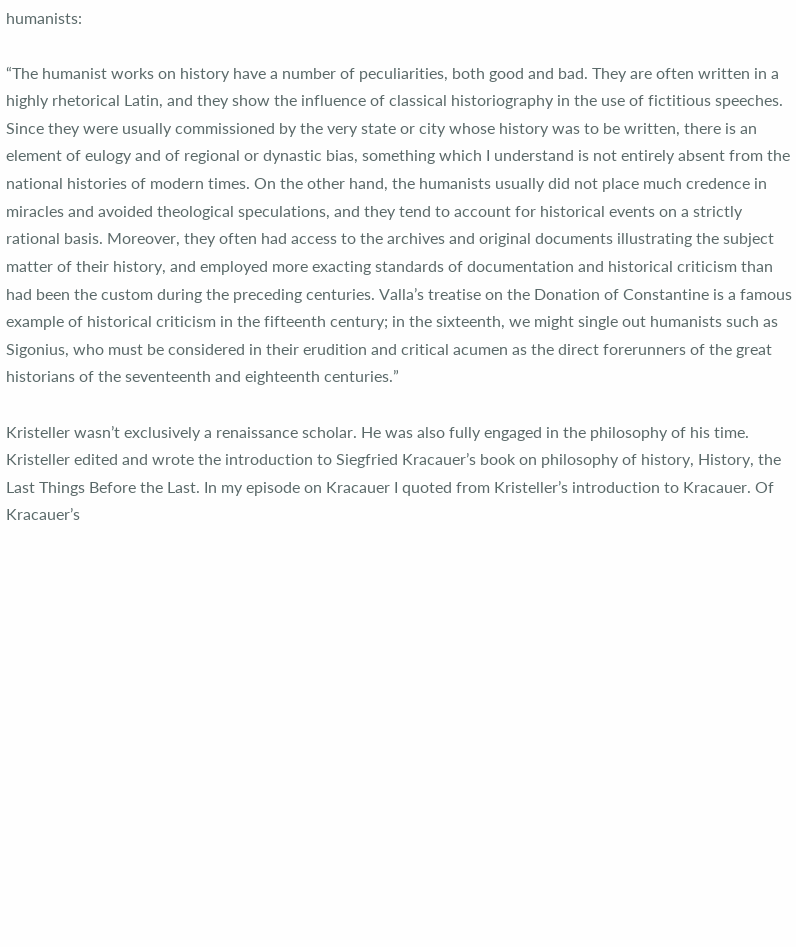humanists:

“The humanist works on history have a number of peculiarities, both good and bad. They are often written in a highly rhetorical Latin, and they show the influence of classical historiography in the use of fictitious speeches. Since they were usually commissioned by the very state or city whose history was to be written, there is an element of eulogy and of regional or dynastic bias, something which I understand is not entirely absent from the national histories of modern times. On the other hand, the humanists usually did not place much credence in miracles and avoided theological speculations, and they tend to account for historical events on a strictly rational basis. Moreover, they often had access to the archives and original documents illustrating the subject matter of their history, and employed more exacting standards of documentation and historical criticism than had been the custom during the preceding centuries. Valla’s treatise on the Donation of Constantine is a famous example of historical criticism in the fifteenth century; in the sixteenth, we might single out humanists such as Sigonius, who must be considered in their erudition and critical acumen as the direct forerunners of the great historians of the seventeenth and eighteenth centuries.”

Kristeller wasn’t exclusively a renaissance scholar. He was also fully engaged in the philosophy of his time. Kristeller edited and wrote the introduction to Siegfried Kracauer’s book on philosophy of history, History, the Last Things Before the Last. In my episode on Kracauer I quoted from Kristeller’s introduction to Kracauer. Of Kracauer’s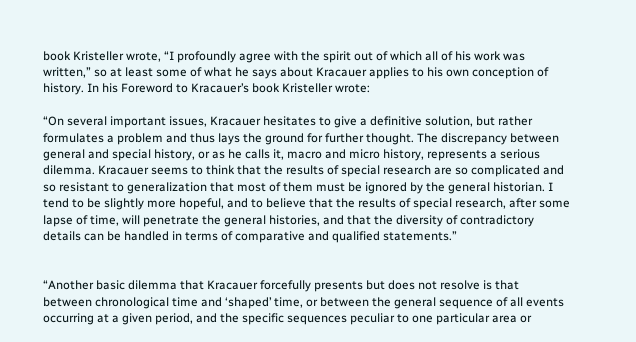book Kristeller wrote, “I profoundly agree with the spirit out of which all of his work was written,” so at least some of what he says about Kracauer applies to his own conception of history. In his Foreword to Kracauer’s book Kristeller wrote:

“On several important issues, Kracauer hesitates to give a definitive solution, but rather formulates a problem and thus lays the ground for further thought. The discrepancy between general and special history, or as he calls it, macro and micro history, represents a serious dilemma. Kracauer seems to think that the results of special research are so complicated and so resistant to generalization that most of them must be ignored by the general historian. I tend to be slightly more hopeful, and to believe that the results of special research, after some lapse of time, will penetrate the general histories, and that the diversity of contradictory details can be handled in terms of comparative and qualified statements.”


“Another basic dilemma that Kracauer forcefully presents but does not resolve is that between chronological time and ‘shaped’ time, or between the general sequence of all events occurring at a given period, and the specific sequences peculiar to one particular area or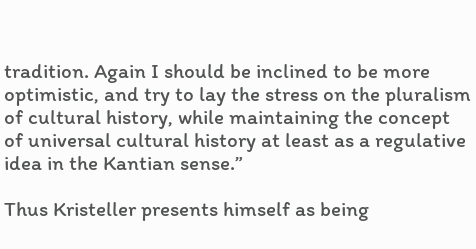tradition. Again I should be inclined to be more optimistic, and try to lay the stress on the pluralism of cultural history, while maintaining the concept of universal cultural history at least as a regulative idea in the Kantian sense.”

Thus Kristeller presents himself as being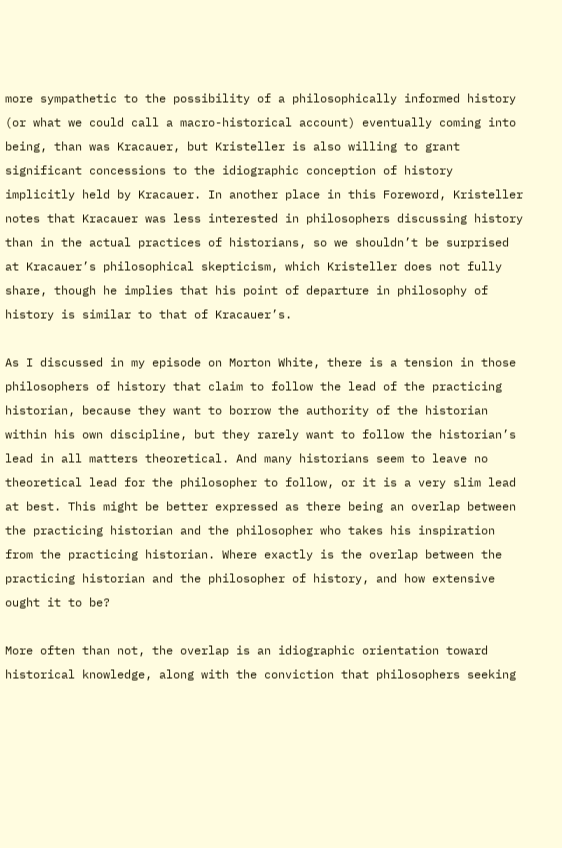more sympathetic to the possibility of a philosophically informed history (or what we could call a macro-historical account) eventually coming into being, than was Kracauer, but Kristeller is also willing to grant significant concessions to the idiographic conception of history implicitly held by Kracauer. In another place in this Foreword, Kristeller notes that Kracauer was less interested in philosophers discussing history than in the actual practices of historians, so we shouldn’t be surprised at Kracauer’s philosophical skepticism, which Kristeller does not fully share, though he implies that his point of departure in philosophy of history is similar to that of Kracauer’s.

As I discussed in my episode on Morton White, there is a tension in those philosophers of history that claim to follow the lead of the practicing historian, because they want to borrow the authority of the historian within his own discipline, but they rarely want to follow the historian’s lead in all matters theoretical. And many historians seem to leave no theoretical lead for the philosopher to follow, or it is a very slim lead at best. This might be better expressed as there being an overlap between the practicing historian and the philosopher who takes his inspiration from the practicing historian. Where exactly is the overlap between the practicing historian and the philosopher of history, and how extensive ought it to be?

More often than not, the overlap is an idiographic orientation toward historical knowledge, along with the conviction that philosophers seeking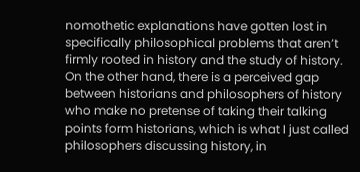nomothetic explanations have gotten lost in specifically philosophical problems that aren’t firmly rooted in history and the study of history. On the other hand, there is a perceived gap between historians and philosophers of history who make no pretense of taking their talking points form historians, which is what I just called philosophers discussing history, in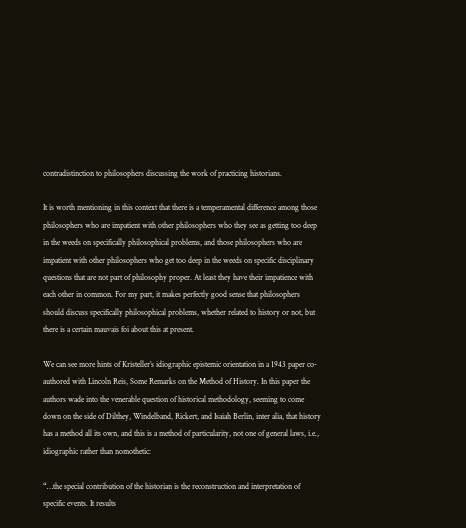contradistinction to philosophers discussing the work of practicing historians.

It is worth mentioning in this context that there is a temperamental difference among those philosophers who are impatient with other philosophers who they see as getting too deep in the weeds on specifically philosophical problems, and those philosophers who are impatient with other philosophers who get too deep in the weeds on specific disciplinary questions that are not part of philosophy proper. At least they have their impatience with each other in common. For my part, it makes perfectly good sense that philosophers should discuss specifically philosophical problems, whether related to history or not, but there is a certain mauvais foi about this at present.

We can see more hints of Kristeller’s idiographic epistemic orientation in a 1943 paper co-authored with Lincoln Reis, Some Remarks on the Method of History. In this paper the authors wade into the venerable question of historical methodology, seeming to come down on the side of Dilthey, Windelband, Rickert, and Isaiah Berlin, inter alia, that history has a method all its own, and this is a method of particularity, not one of general laws, i.e., idiographic rather than nomothetic:

“…the special contribution of the historian is the reconstruction and interpretation of specific events. It results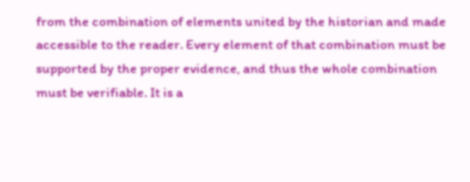from the combination of elements united by the historian and made accessible to the reader. Every element of that combination must be supported by the proper evidence, and thus the whole combination must be verifiable. It is a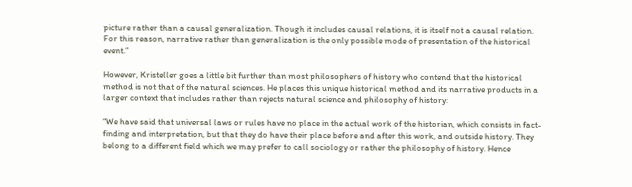picture rather than a causal generalization. Though it includes causal relations, it is itself not a causal relation. For this reason, narrative rather than generalization is the only possible mode of presentation of the historical event.”

However, Kristeller goes a little bit further than most philosophers of history who contend that the historical method is not that of the natural sciences. He places this unique historical method and its narrative products in a larger context that includes rather than rejects natural science and philosophy of history:

“We have said that universal laws or rules have no place in the actual work of the historian, which consists in fact-finding and interpretation, but that they do have their place before and after this work, and outside history. They belong to a different field which we may prefer to call sociology or rather the philosophy of history. Hence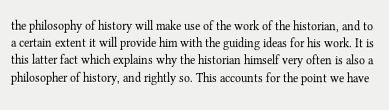the philosophy of history will make use of the work of the historian, and to a certain extent it will provide him with the guiding ideas for his work. It is this latter fact which explains why the historian himself very often is also a philosopher of history, and rightly so. This accounts for the point we have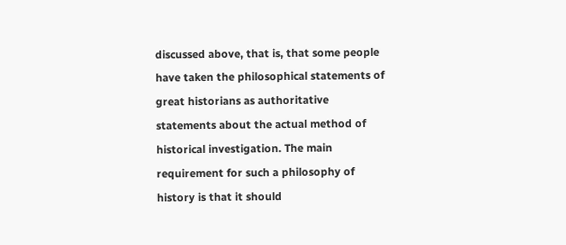discussed above, that is, that some people have taken the philosophical statements of great historians as authoritative statements about the actual method of historical investigation. The main requirement for such a philosophy of history is that it should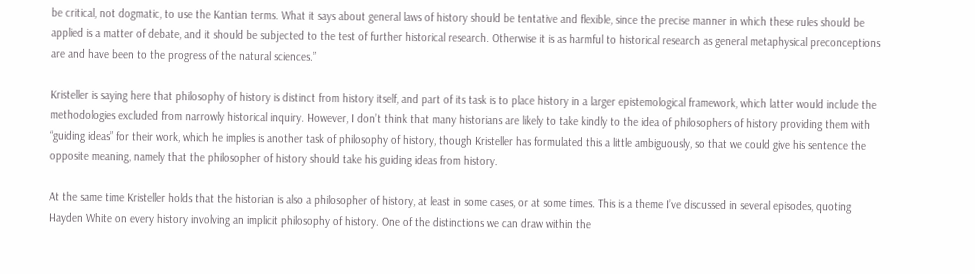be critical, not dogmatic, to use the Kantian terms. What it says about general laws of history should be tentative and flexible, since the precise manner in which these rules should be applied is a matter of debate, and it should be subjected to the test of further historical research. Otherwise it is as harmful to historical research as general metaphysical preconceptions are and have been to the progress of the natural sciences.”

Kristeller is saying here that philosophy of history is distinct from history itself, and part of its task is to place history in a larger epistemological framework, which latter would include the methodologies excluded from narrowly historical inquiry. However, I don’t think that many historians are likely to take kindly to the idea of philosophers of history providing them with “guiding ideas” for their work, which he implies is another task of philosophy of history, though Kristeller has formulated this a little ambiguously, so that we could give his sentence the opposite meaning, namely that the philosopher of history should take his guiding ideas from history.

At the same time Kristeller holds that the historian is also a philosopher of history, at least in some cases, or at some times. This is a theme I’ve discussed in several episodes, quoting Hayden White on every history involving an implicit philosophy of history. One of the distinctions we can draw within the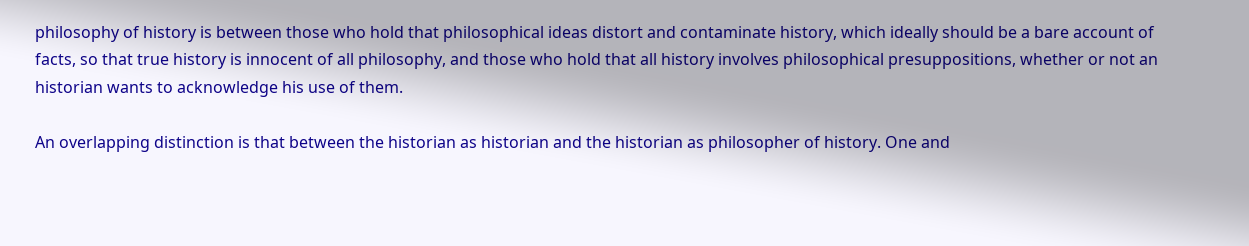philosophy of history is between those who hold that philosophical ideas distort and contaminate history, which ideally should be a bare account of facts, so that true history is innocent of all philosophy, and those who hold that all history involves philosophical presuppositions, whether or not an historian wants to acknowledge his use of them.

An overlapping distinction is that between the historian as historian and the historian as philosopher of history. One and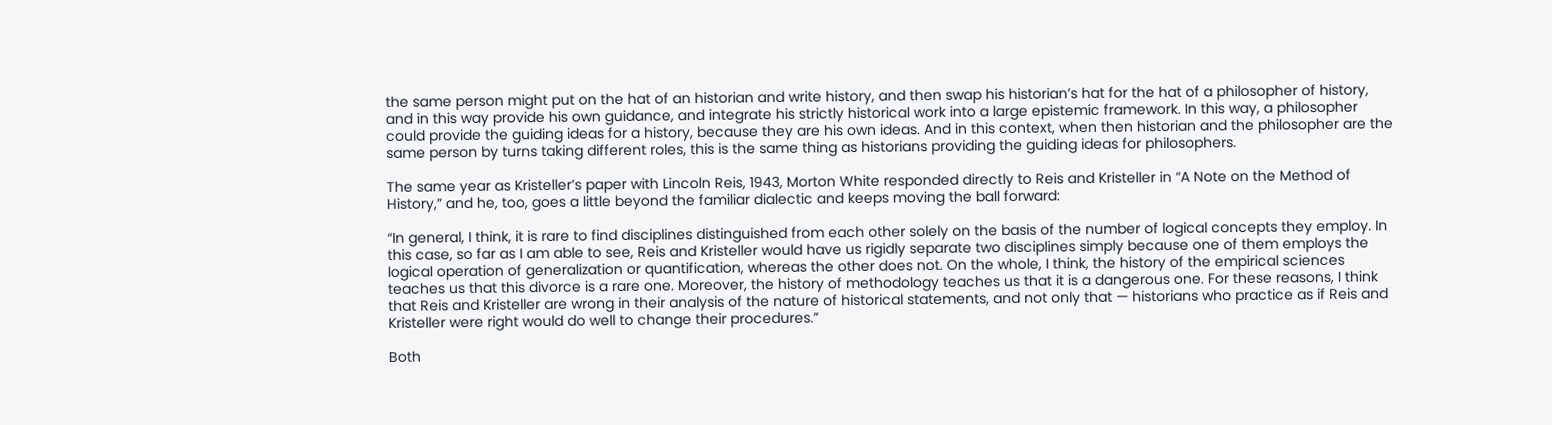the same person might put on the hat of an historian and write history, and then swap his historian’s hat for the hat of a philosopher of history, and in this way provide his own guidance, and integrate his strictly historical work into a large epistemic framework. In this way, a philosopher could provide the guiding ideas for a history, because they are his own ideas. And in this context, when then historian and the philosopher are the same person by turns taking different roles, this is the same thing as historians providing the guiding ideas for philosophers.

The same year as Kristeller’s paper with Lincoln Reis, 1943, Morton White responded directly to Reis and Kristeller in “A Note on the Method of History,” and he, too, goes a little beyond the familiar dialectic and keeps moving the ball forward:

“In general, I think, it is rare to find disciplines distinguished from each other solely on the basis of the number of logical concepts they employ. In this case, so far as I am able to see, Reis and Kristeller would have us rigidly separate two disciplines simply because one of them employs the logical operation of generalization or quantification, whereas the other does not. On the whole, I think, the history of the empirical sciences teaches us that this divorce is a rare one. Moreover, the history of methodology teaches us that it is a dangerous one. For these reasons, I think that Reis and Kristeller are wrong in their analysis of the nature of historical statements, and not only that — historians who practice as if Reis and Kristeller were right would do well to change their procedures.”

Both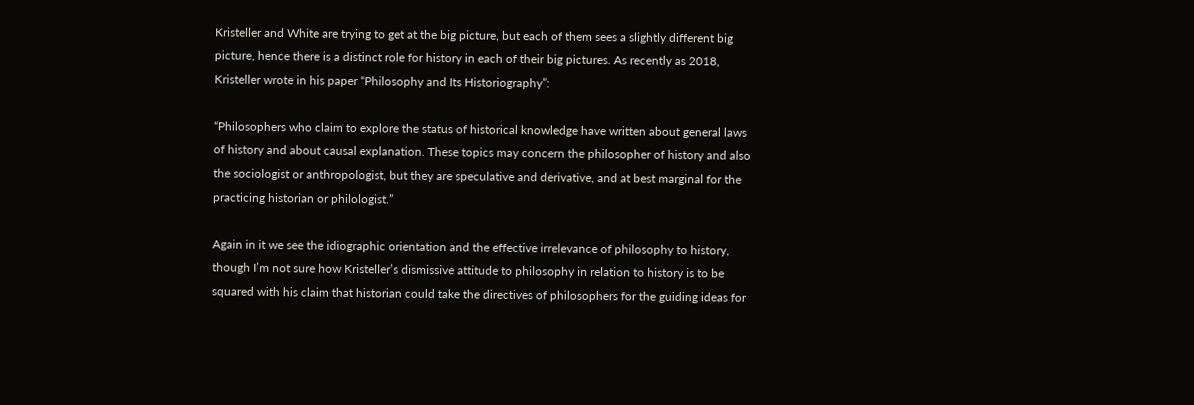Kristeller and White are trying to get at the big picture, but each of them sees a slightly different big picture, hence there is a distinct role for history in each of their big pictures. As recently as 2018, Kristeller wrote in his paper “Philosophy and Its Historiography”:

“Philosophers who claim to explore the status of historical knowledge have written about general laws of history and about causal explanation. These topics may concern the philosopher of history and also the sociologist or anthropologist, but they are speculative and derivative, and at best marginal for the practicing historian or philologist.”

Again in it we see the idiographic orientation and the effective irrelevance of philosophy to history, though I’m not sure how Kristeller’s dismissive attitude to philosophy in relation to history is to be squared with his claim that historian could take the directives of philosophers for the guiding ideas for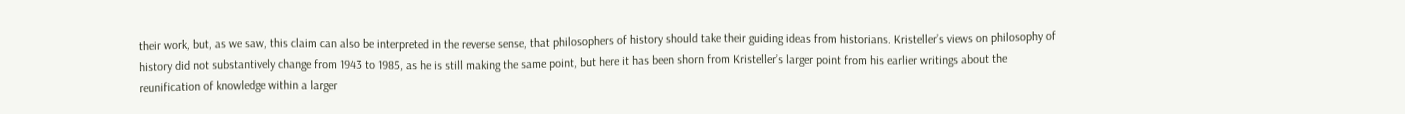their work, but, as we saw, this claim can also be interpreted in the reverse sense, that philosophers of history should take their guiding ideas from historians. Kristeller’s views on philosophy of history did not substantively change from 1943 to 1985, as he is still making the same point, but here it has been shorn from Kristeller’s larger point from his earlier writings about the reunification of knowledge within a larger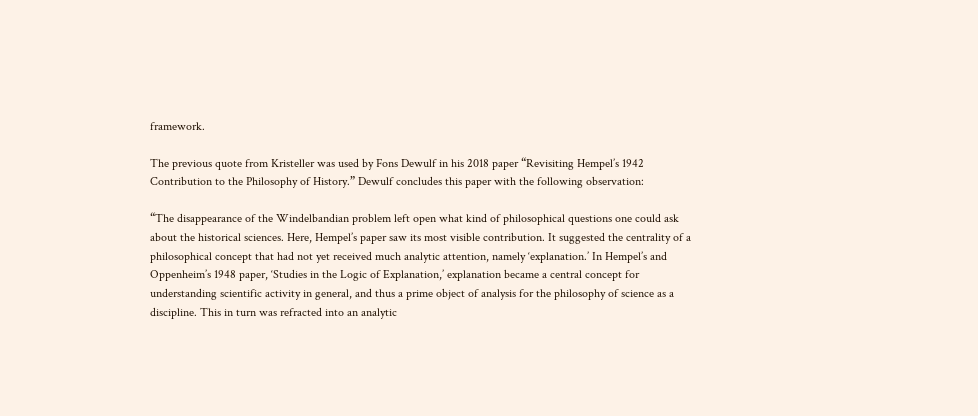framework.

The previous quote from Kristeller was used by Fons Dewulf in his 2018 paper “Revisiting Hempel’s 1942 Contribution to the Philosophy of History.” Dewulf concludes this paper with the following observation:

“The disappearance of the Windelbandian problem left open what kind of philosophical questions one could ask about the historical sciences. Here, Hempel’s paper saw its most visible contribution. It suggested the centrality of a philosophical concept that had not yet received much analytic attention, namely ‘explanation.’ In Hempel’s and Oppenheim’s 1948 paper, ‘Studies in the Logic of Explanation,’ explanation became a central concept for understanding scientific activity in general, and thus a prime object of analysis for the philosophy of science as a discipline. This in turn was refracted into an analytic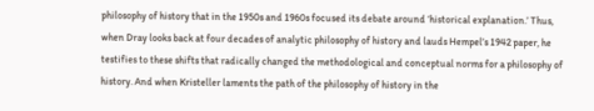philosophy of history that in the 1950s and 1960s focused its debate around ‘historical explanation.’ Thus, when Dray looks back at four decades of analytic philosophy of history and lauds Hempel’s 1942 paper, he testifies to these shifts that radically changed the methodological and conceptual norms for a philosophy of history. And when Kristeller laments the path of the philosophy of history in the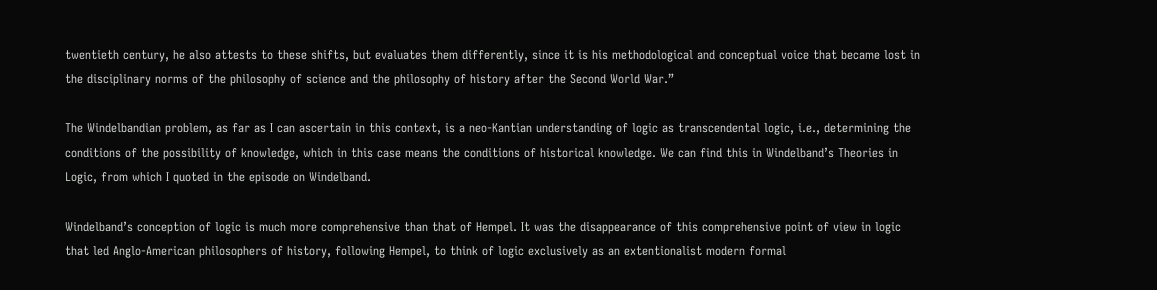twentieth century, he also attests to these shifts, but evaluates them differently, since it is his methodological and conceptual voice that became lost in the disciplinary norms of the philosophy of science and the philosophy of history after the Second World War.”

The Windelbandian problem, as far as I can ascertain in this context, is a neo-Kantian understanding of logic as transcendental logic, i.e., determining the conditions of the possibility of knowledge, which in this case means the conditions of historical knowledge. We can find this in Windelband’s Theories in Logic, from which I quoted in the episode on Windelband.

Windelband’s conception of logic is much more comprehensive than that of Hempel. It was the disappearance of this comprehensive point of view in logic that led Anglo-American philosophers of history, following Hempel, to think of logic exclusively as an extentionalist modern formal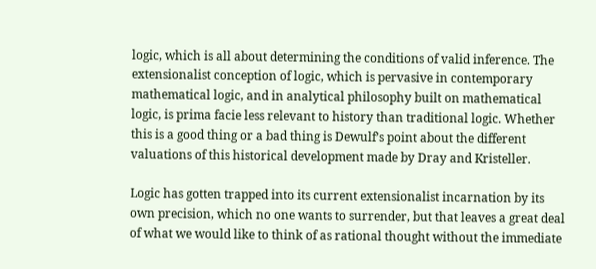logic, which is all about determining the conditions of valid inference. The extensionalist conception of logic, which is pervasive in contemporary mathematical logic, and in analytical philosophy built on mathematical logic, is prima facie less relevant to history than traditional logic. Whether this is a good thing or a bad thing is Dewulf’s point about the different valuations of this historical development made by Dray and Kristeller.

Logic has gotten trapped into its current extensionalist incarnation by its own precision, which no one wants to surrender, but that leaves a great deal of what we would like to think of as rational thought without the immediate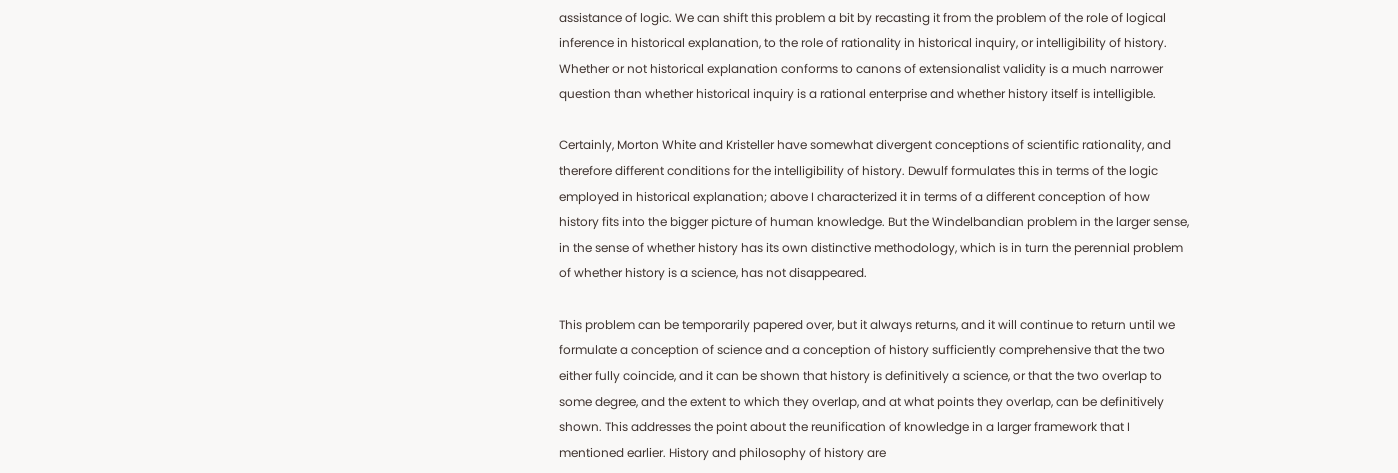assistance of logic. We can shift this problem a bit by recasting it from the problem of the role of logical inference in historical explanation, to the role of rationality in historical inquiry, or intelligibility of history. Whether or not historical explanation conforms to canons of extensionalist validity is a much narrower question than whether historical inquiry is a rational enterprise and whether history itself is intelligible.

Certainly, Morton White and Kristeller have somewhat divergent conceptions of scientific rationality, and therefore different conditions for the intelligibility of history. Dewulf formulates this in terms of the logic employed in historical explanation; above I characterized it in terms of a different conception of how history fits into the bigger picture of human knowledge. But the Windelbandian problem in the larger sense, in the sense of whether history has its own distinctive methodology, which is in turn the perennial problem of whether history is a science, has not disappeared.

This problem can be temporarily papered over, but it always returns, and it will continue to return until we formulate a conception of science and a conception of history sufficiently comprehensive that the two either fully coincide, and it can be shown that history is definitively a science, or that the two overlap to some degree, and the extent to which they overlap, and at what points they overlap, can be definitively shown. This addresses the point about the reunification of knowledge in a larger framework that I mentioned earlier. History and philosophy of history are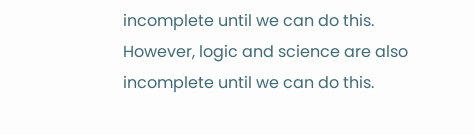incomplete until we can do this. However, logic and science are also incomplete until we can do this.